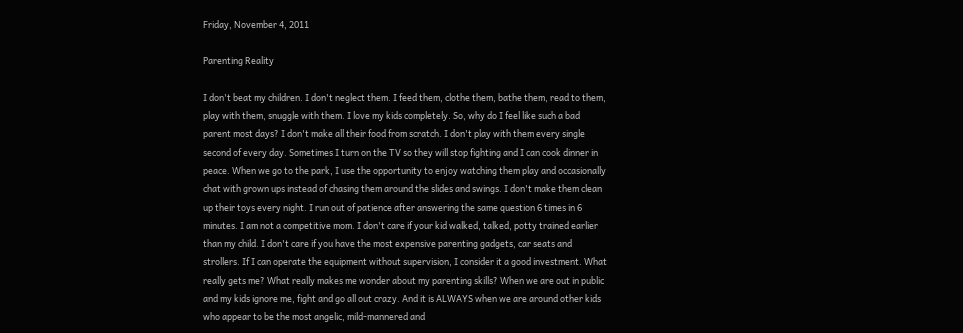Friday, November 4, 2011

Parenting Reality

I don't beat my children. I don't neglect them. I feed them, clothe them, bathe them, read to them, play with them, snuggle with them. I love my kids completely. So, why do I feel like such a bad parent most days? I don't make all their food from scratch. I don't play with them every single second of every day. Sometimes I turn on the TV so they will stop fighting and I can cook dinner in peace. When we go to the park, I use the opportunity to enjoy watching them play and occasionally chat with grown ups instead of chasing them around the slides and swings. I don't make them clean up their toys every night. I run out of patience after answering the same question 6 times in 6 minutes. I am not a competitive mom. I don't care if your kid walked, talked, potty trained earlier than my child. I don't care if you have the most expensive parenting gadgets, car seats and strollers. If I can operate the equipment without supervision, I consider it a good investment. What really gets me? What really makes me wonder about my parenting skills? When we are out in public and my kids ignore me, fight and go all out crazy. And it is ALWAYS when we are around other kids who appear to be the most angelic, mild-mannered and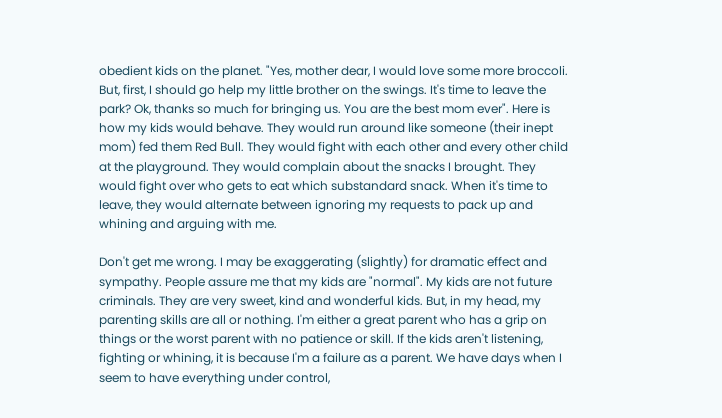obedient kids on the planet. "Yes, mother dear, I would love some more broccoli. But, first, I should go help my little brother on the swings. It's time to leave the park? Ok, thanks so much for bringing us. You are the best mom ever". Here is how my kids would behave. They would run around like someone (their inept mom) fed them Red Bull. They would fight with each other and every other child at the playground. They would complain about the snacks I brought. They would fight over who gets to eat which substandard snack. When it's time to leave, they would alternate between ignoring my requests to pack up and whining and arguing with me.

Don't get me wrong. I may be exaggerating (slightly) for dramatic effect and sympathy. People assure me that my kids are "normal". My kids are not future criminals. They are very sweet, kind and wonderful kids. But, in my head, my parenting skills are all or nothing. I'm either a great parent who has a grip on things or the worst parent with no patience or skill. If the kids aren't listening, fighting or whining, it is because I'm a failure as a parent. We have days when I seem to have everything under control,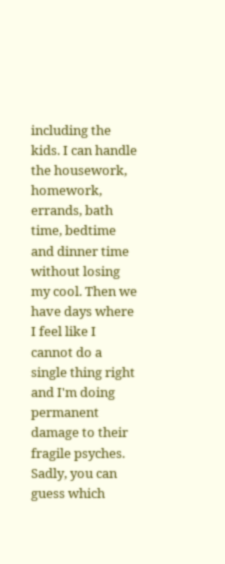including the kids. I can handle the housework, homework, errands, bath time, bedtime and dinner time without losing my cool. Then we have days where I feel like I cannot do a single thing right and I'm doing permanent damage to their fragile psyches. Sadly, you can guess which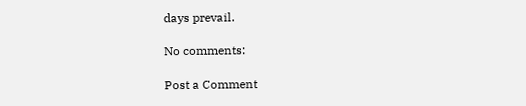days prevail.

No comments:

Post a Comment